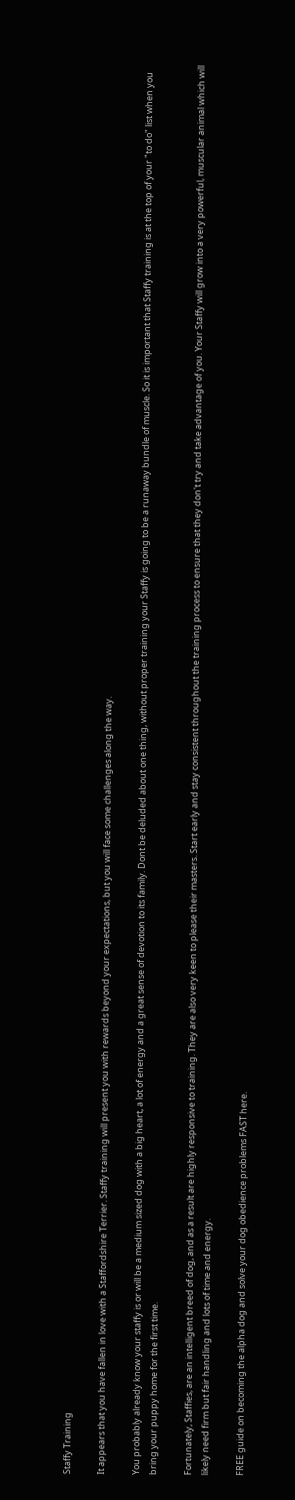Staffy Training

It appears that you have fallen in love with a Staffordshire Terrier. Staffy training will present you with rewards beyond your expectations, but you will face some challenges along the way.

You probably already know your staffy is or will be a medium sized dog with a big heart, a lot of energy and a great sense of devotion to its family. Dont be deluded about one thing, without proper training your Staffy is going to be a runaway bundle of muscle. So it is important that Staffy training is at the top of your "to do" list when you bring your puppy home for the first time.

Fortunately, Staffies, are an intelligent breed of dog, and as a result are highly responsive to training. They are also very keen to please their masters. Start early and stay consistent throughout the training process to ensure that they don't try and take advantage of you. Your Staffy will grow into a very powerful, muscular animal which will likely need firm but fair handling and lots of time and energy.

FREE guide on becoming the alpha dog and solve your dog obedience problems FAST here.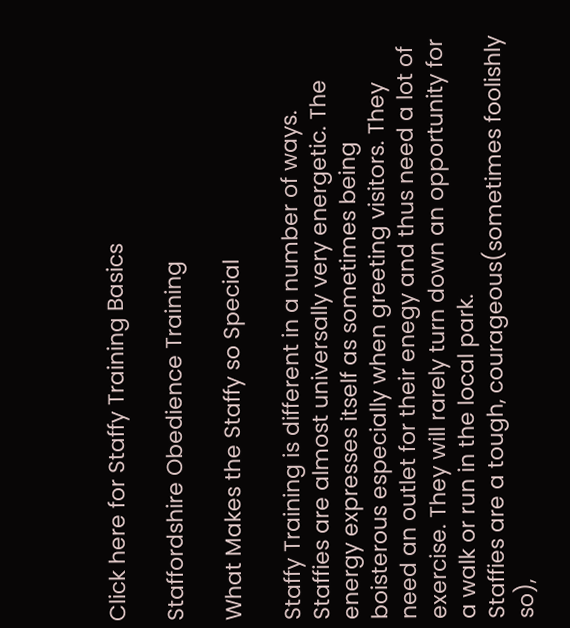Click here for Staffy Training Basics

Staffordshire Obedience Training

What Makes the Staffy so Special

Staffy Training is different in a number of ways. Staffies are almost universally very energetic. The energy expresses itself as sometimes being boisterous especially when greeting visitors. They need an outlet for their enegy and thus need a lot of exercise. They will rarely turn down an opportunity for a walk or run in the local park.
Staffies are a tough, courageous(sometimes foolishly so),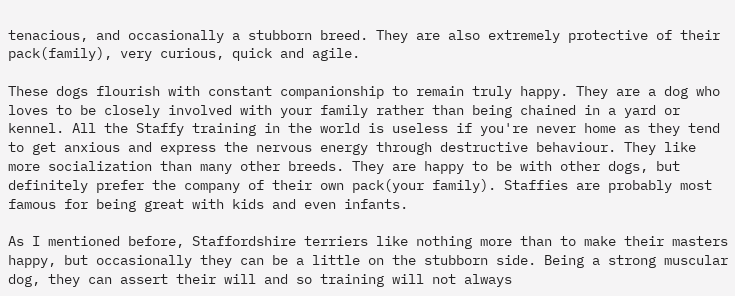tenacious, and occasionally a stubborn breed. They are also extremely protective of their pack(family), very curious, quick and agile.

These dogs flourish with constant companionship to remain truly happy. They are a dog who loves to be closely involved with your family rather than being chained in a yard or kennel. All the Staffy training in the world is useless if you're never home as they tend to get anxious and express the nervous energy through destructive behaviour. They like more socialization than many other breeds. They are happy to be with other dogs, but definitely prefer the company of their own pack(your family). Staffies are probably most famous for being great with kids and even infants.

As I mentioned before, Staffordshire terriers like nothing more than to make their masters happy, but occasionally they can be a little on the stubborn side. Being a strong muscular dog, they can assert their will and so training will not always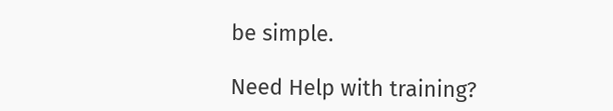be simple.

Need Help with training?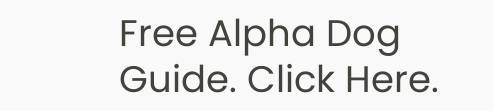Free Alpha Dog Guide. Click Here.